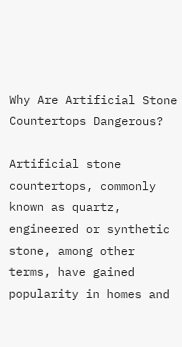Why Are Artificial Stone Countertops Dangerous?

Artificial stone countertops, commonly known as quartz, engineered or synthetic stone, among other terms, have gained popularity in homes and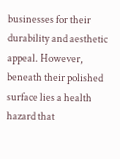businesses for their durability and aesthetic appeal. However, beneath their polished surface lies a health hazard that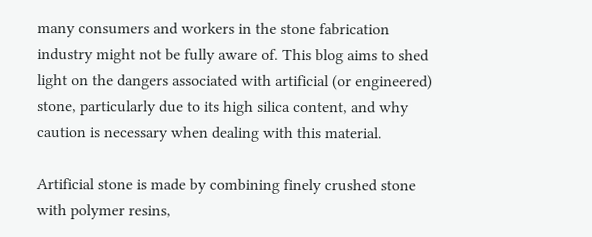many consumers and workers in the stone fabrication industry might not be fully aware of. This blog aims to shed light on the dangers associated with artificial (or engineered) stone, particularly due to its high silica content, and why caution is necessary when dealing with this material.

Artificial stone is made by combining finely crushed stone with polymer resins,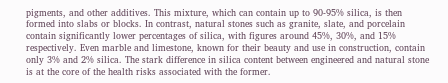pigments, and other additives. This mixture, which can contain up to 90-95% silica, is then formed into slabs or blocks. In contrast, natural stones such as granite, slate, and porcelain contain significantly lower percentages of silica, with figures around 45%, 30%, and 15% respectively. Even marble and limestone, known for their beauty and use in construction, contain only 3% and 2% silica. The stark difference in silica content between engineered and natural stone is at the core of the health risks associated with the former.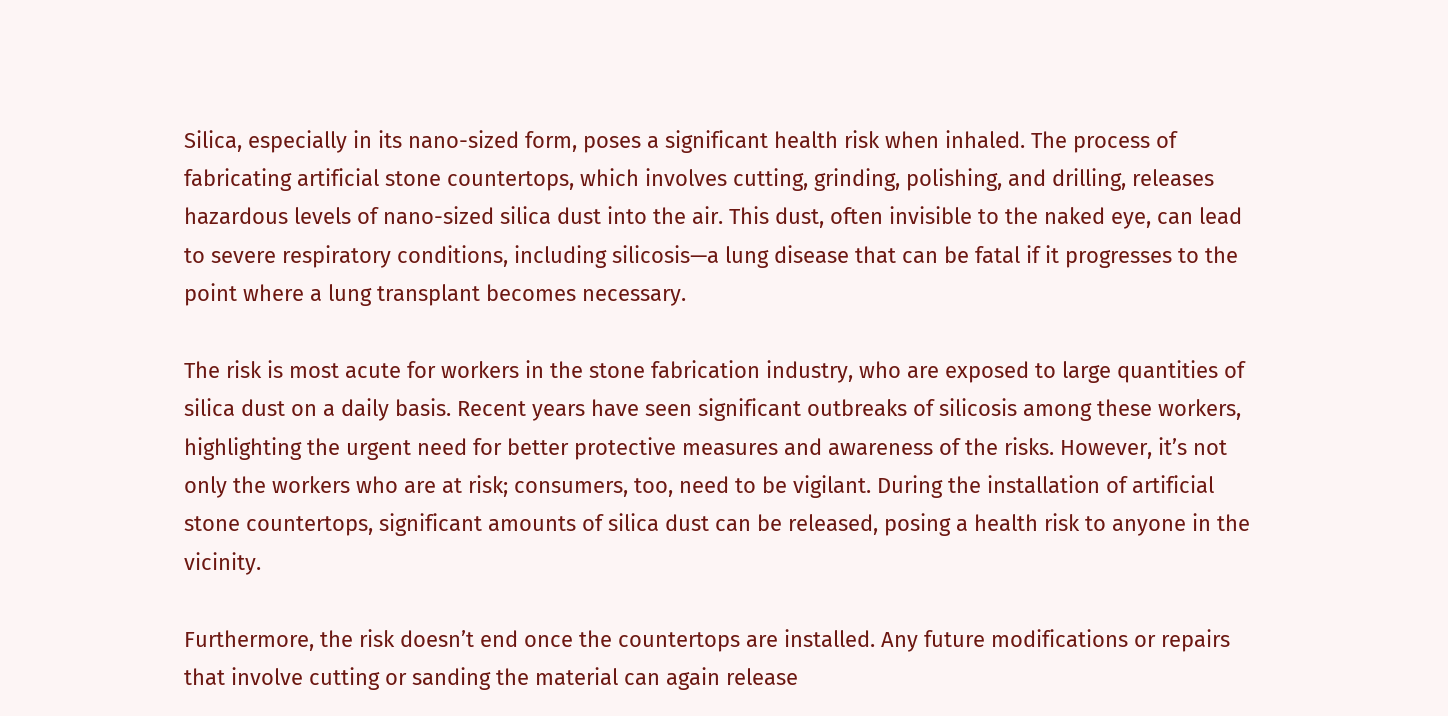Silica, especially in its nano-sized form, poses a significant health risk when inhaled. The process of fabricating artificial stone countertops, which involves cutting, grinding, polishing, and drilling, releases hazardous levels of nano-sized silica dust into the air. This dust, often invisible to the naked eye, can lead to severe respiratory conditions, including silicosis—a lung disease that can be fatal if it progresses to the point where a lung transplant becomes necessary.

The risk is most acute for workers in the stone fabrication industry, who are exposed to large quantities of silica dust on a daily basis. Recent years have seen significant outbreaks of silicosis among these workers, highlighting the urgent need for better protective measures and awareness of the risks. However, it’s not only the workers who are at risk; consumers, too, need to be vigilant. During the installation of artificial stone countertops, significant amounts of silica dust can be released, posing a health risk to anyone in the vicinity.

Furthermore, the risk doesn’t end once the countertops are installed. Any future modifications or repairs that involve cutting or sanding the material can again release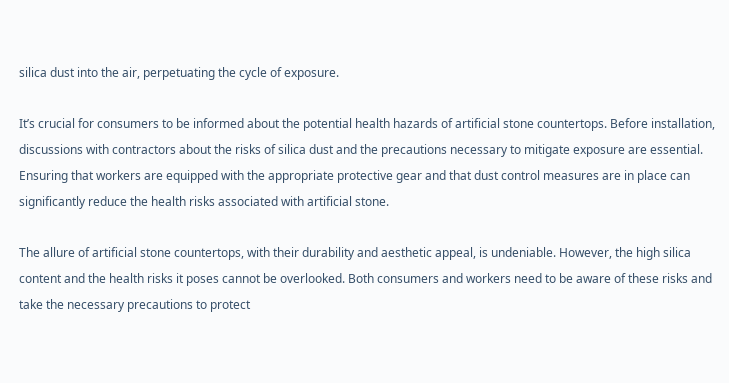silica dust into the air, perpetuating the cycle of exposure.

It’s crucial for consumers to be informed about the potential health hazards of artificial stone countertops. Before installation, discussions with contractors about the risks of silica dust and the precautions necessary to mitigate exposure are essential. Ensuring that workers are equipped with the appropriate protective gear and that dust control measures are in place can significantly reduce the health risks associated with artificial stone.

The allure of artificial stone countertops, with their durability and aesthetic appeal, is undeniable. However, the high silica content and the health risks it poses cannot be overlooked. Both consumers and workers need to be aware of these risks and take the necessary precautions to protect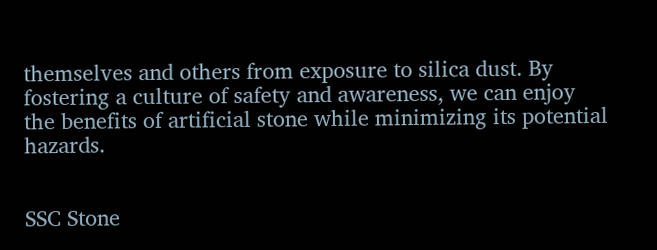themselves and others from exposure to silica dust. By fostering a culture of safety and awareness, we can enjoy the benefits of artificial stone while minimizing its potential hazards.


SSC Stone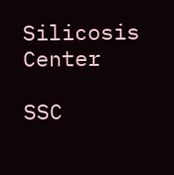Silicosis Center

SSC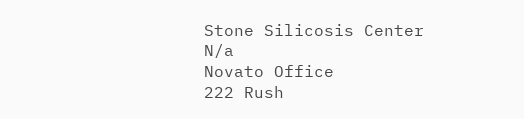Stone Silicosis Center N/a
Novato Office
222 Rush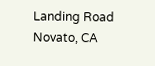Landing Road
Novato, CA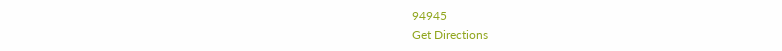94945
Get Directions